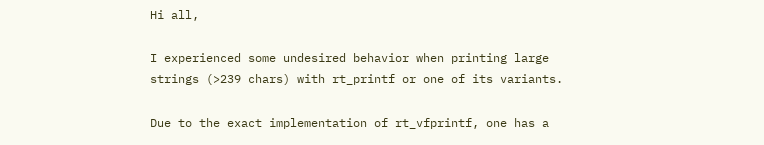Hi all,

I experienced some undesired behavior when printing large strings (>239 chars) with rt_printf or one of its variants.

Due to the exact implementation of rt_vfprintf, one has a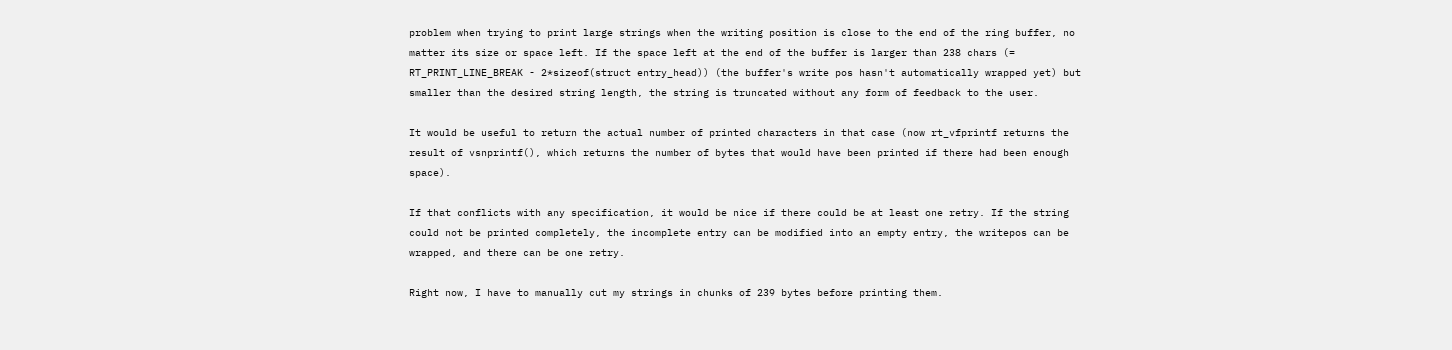problem when trying to print large strings when the writing position is close to the end of the ring buffer, no matter its size or space left. If the space left at the end of the buffer is larger than 238 chars (= RT_PRINT_LINE_BREAK - 2*sizeof(struct entry_head)) (the buffer's write pos hasn't automatically wrapped yet) but smaller than the desired string length, the string is truncated without any form of feedback to the user.

It would be useful to return the actual number of printed characters in that case (now rt_vfprintf returns the result of vsnprintf(), which returns the number of bytes that would have been printed if there had been enough space).

If that conflicts with any specification, it would be nice if there could be at least one retry. If the string could not be printed completely, the incomplete entry can be modified into an empty entry, the writepos can be wrapped, and there can be one retry.

Right now, I have to manually cut my strings in chunks of 239 bytes before printing them.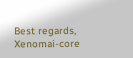Best regards,
Xenomai-core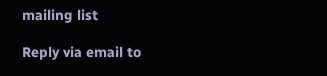mailing list

Reply via email to